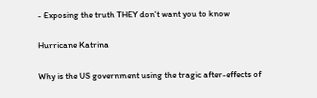- Exposing the truth THEY don't want you to know

Hurricane Katrina

Why is the US government using the tragic after-effects of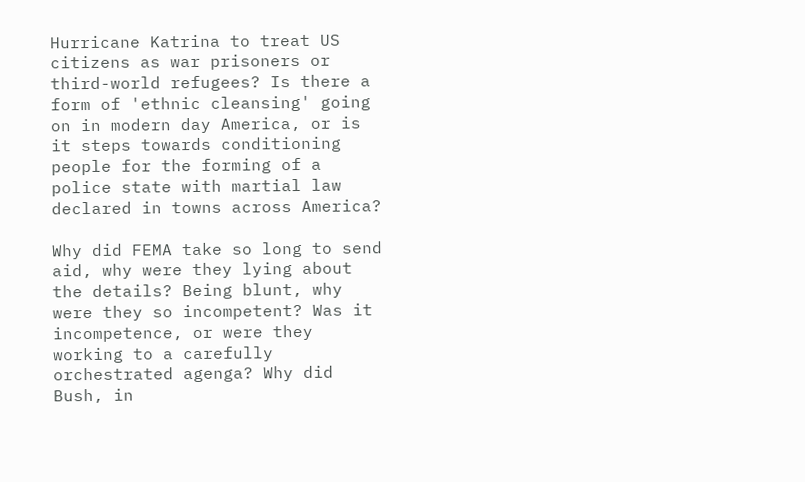Hurricane Katrina to treat US citizens as war prisoners or third-world refugees? Is there a form of 'ethnic cleansing' going on in modern day America, or is it steps towards conditioning people for the forming of a police state with martial law declared in towns across America?

Why did FEMA take so long to send aid, why were they lying about the details? Being blunt, why were they so incompetent? Was it incompetence, or were they working to a carefully orchestrated agenga? Why did Bush, in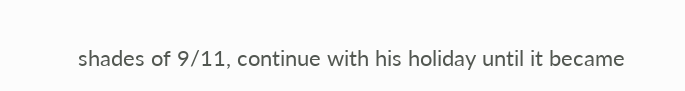shades of 9/11, continue with his holiday until it became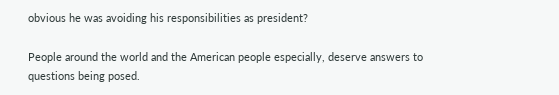obvious he was avoiding his responsibilities as president?

People around the world and the American people especially, deserve answers to questions being posed.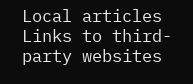Local articles
Links to third-party websites